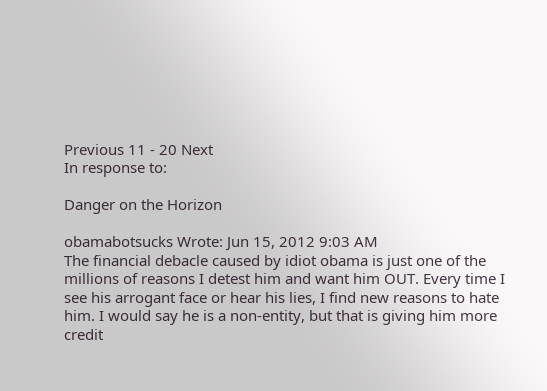Previous 11 - 20 Next
In response to:

Danger on the Horizon

obamabotsucks Wrote: Jun 15, 2012 9:03 AM
The financial debacle caused by idiot obama is just one of the millions of reasons I detest him and want him OUT. Every time I see his arrogant face or hear his lies, I find new reasons to hate him. I would say he is a non-entity, but that is giving him more credit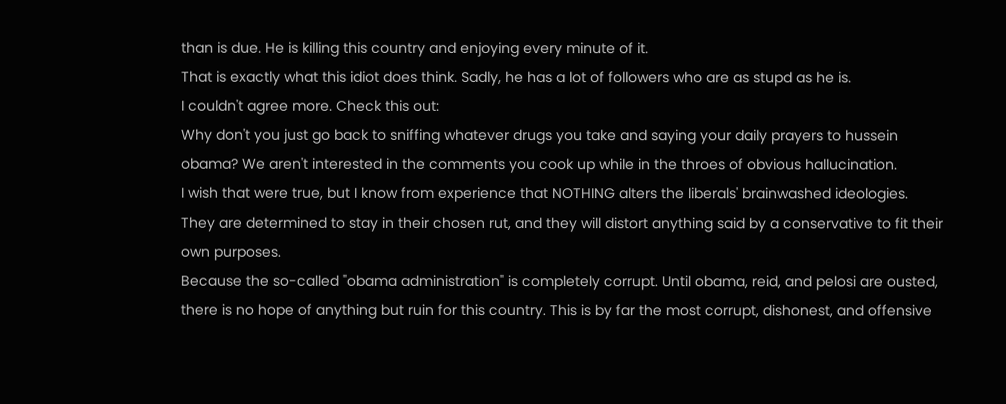than is due. He is killing this country and enjoying every minute of it.
That is exactly what this idiot does think. Sadly, he has a lot of followers who are as stupd as he is.
I couldn't agree more. Check this out:
Why don't you just go back to sniffing whatever drugs you take and saying your daily prayers to hussein obama? We aren't interested in the comments you cook up while in the throes of obvious hallucination.
I wish that were true, but I know from experience that NOTHING alters the liberals' brainwashed ideologies. They are determined to stay in their chosen rut, and they will distort anything said by a conservative to fit their own purposes.
Because the so-called "obama administration" is completely corrupt. Until obama, reid, and pelosi are ousted, there is no hope of anything but ruin for this country. This is by far the most corrupt, dishonest, and offensive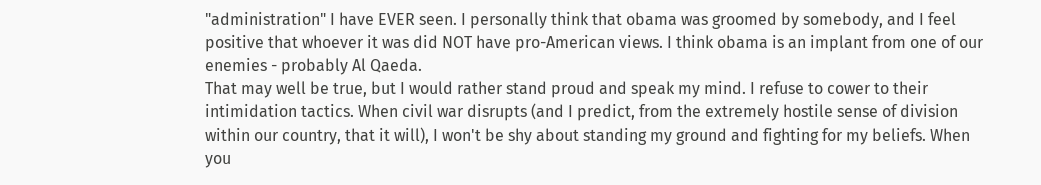"administration" I have EVER seen. I personally think that obama was groomed by somebody, and I feel positive that whoever it was did NOT have pro-American views. I think obama is an implant from one of our enemies - probably Al Qaeda.
That may well be true, but I would rather stand proud and speak my mind. I refuse to cower to their intimidation tactics. When civil war disrupts (and I predict, from the extremely hostile sense of division within our country, that it will), I won't be shy about standing my ground and fighting for my beliefs. When you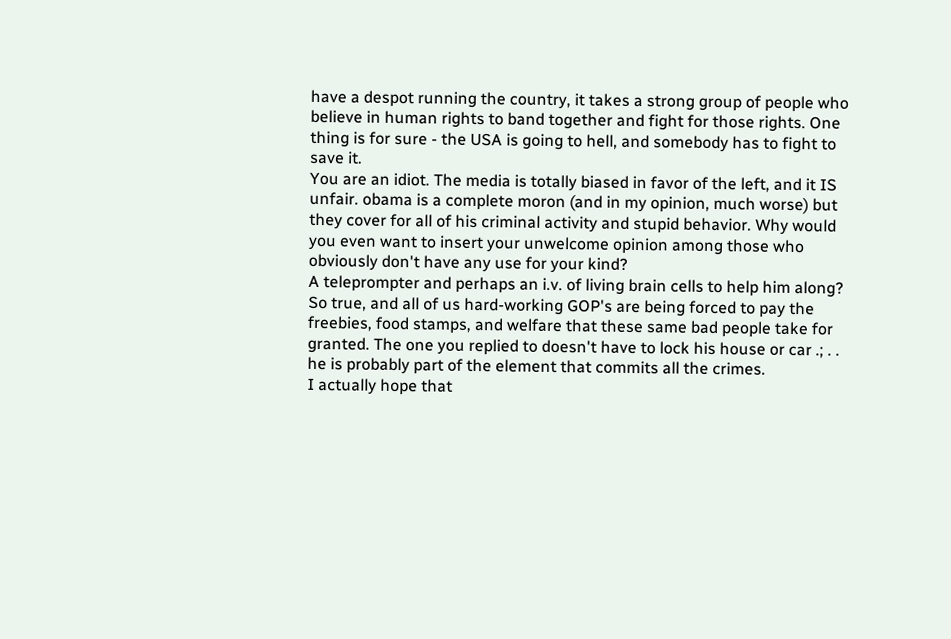have a despot running the country, it takes a strong group of people who believe in human rights to band together and fight for those rights. One thing is for sure - the USA is going to hell, and somebody has to fight to save it.
You are an idiot. The media is totally biased in favor of the left, and it IS unfair. obama is a complete moron (and in my opinion, much worse) but they cover for all of his criminal activity and stupid behavior. Why would you even want to insert your unwelcome opinion among those who obviously don't have any use for your kind?
A teleprompter and perhaps an i.v. of living brain cells to help him along?
So true, and all of us hard-working GOP's are being forced to pay the freebies, food stamps, and welfare that these same bad people take for granted. The one you replied to doesn't have to lock his house or car .; . . he is probably part of the element that commits all the crimes.
I actually hope that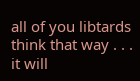all of you libtards think that way . . . it will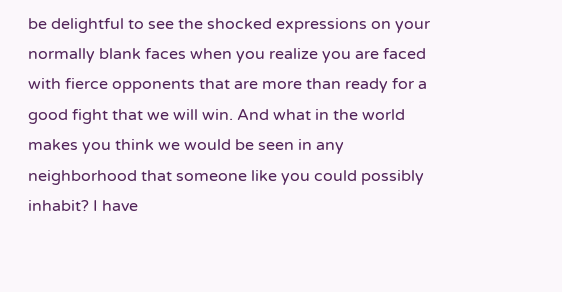be delightful to see the shocked expressions on your normally blank faces when you realize you are faced with fierce opponents that are more than ready for a good fight that we will win. And what in the world makes you think we would be seen in any neighborhood that someone like you could possibly inhabit? I have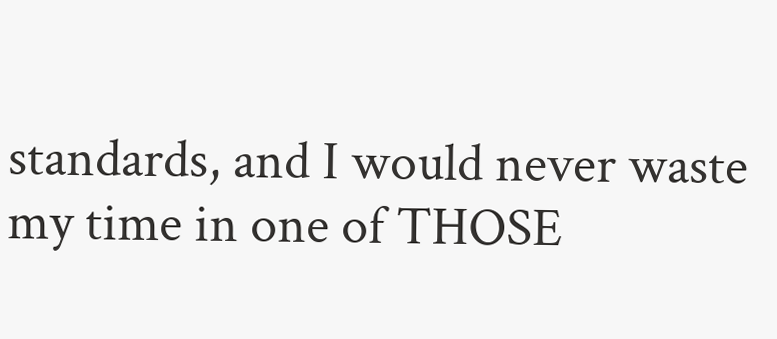standards, and I would never waste my time in one of THOSE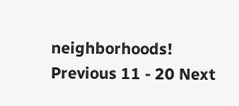neighborhoods!
Previous 11 - 20 Next